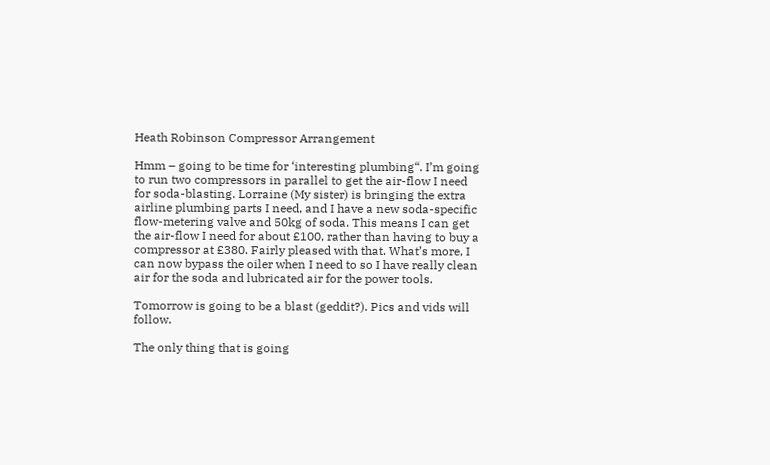Heath Robinson Compressor Arrangement

Hmm – going to be time for ‘interesting plumbing“. I’m going to run two compressors in parallel to get the air-flow I need for soda-blasting. Lorraine (My sister) is bringing the extra airline plumbing parts I need, and I have a new soda-specific flow-metering valve and 50kg of soda. This means I can get the air-flow I need for about £100, rather than having to buy a compressor at £380. Fairly pleased with that. What’s more, I can now bypass the oiler when I need to so I have really clean air for the soda and lubricated air for the power tools.

Tomorrow is going to be a blast (geddit?). Pics and vids will follow.

The only thing that is going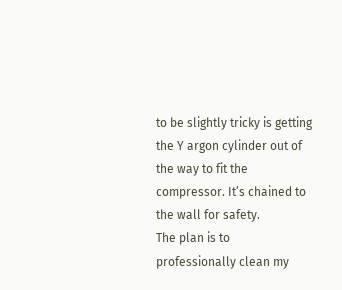to be slightly tricky is getting the Y argon cylinder out of the way to fit the compressor. It’s chained to the wall for safety.
The plan is to professionally clean my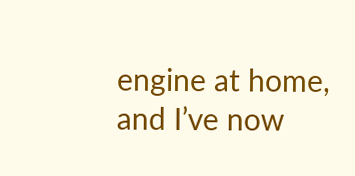engine at home, and I’ve now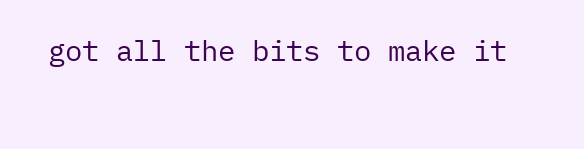got all the bits to make it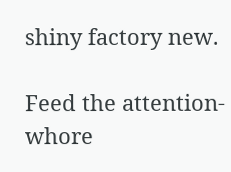shiny factory new.

Feed the attention-whore